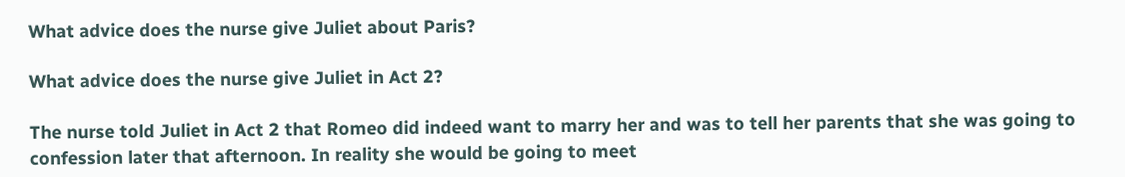What advice does the nurse give Juliet about Paris?

What advice does the nurse give Juliet in Act 2?

The nurse told Juliet in Act 2 that Romeo did indeed want to marry her and was to tell her parents that she was going to confession later that afternoon. In reality she would be going to meet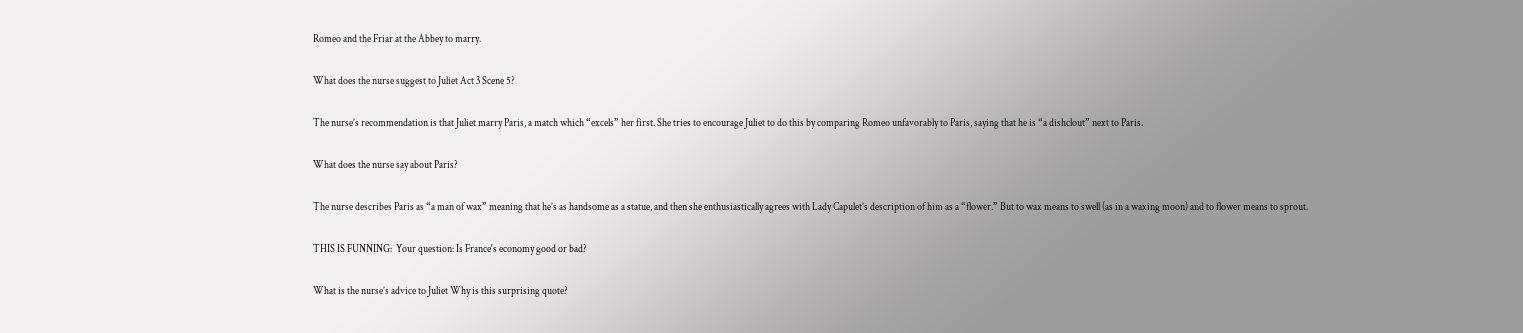Romeo and the Friar at the Abbey to marry.

What does the nurse suggest to Juliet Act 3 Scene 5?

The nurse’s recommendation is that Juliet marry Paris, a match which “excels” her first. She tries to encourage Juliet to do this by comparing Romeo unfavorably to Paris, saying that he is “a dishclout” next to Paris.

What does the nurse say about Paris?

The nurse describes Paris as “a man of wax” meaning that he’s as handsome as a statue, and then she enthusiastically agrees with Lady Capulet’s description of him as a “flower.” But to wax means to swell (as in a waxing moon) and to flower means to sprout.

THIS IS FUNNING:  Your question: Is France's economy good or bad?

What is the nurse’s advice to Juliet Why is this surprising quote?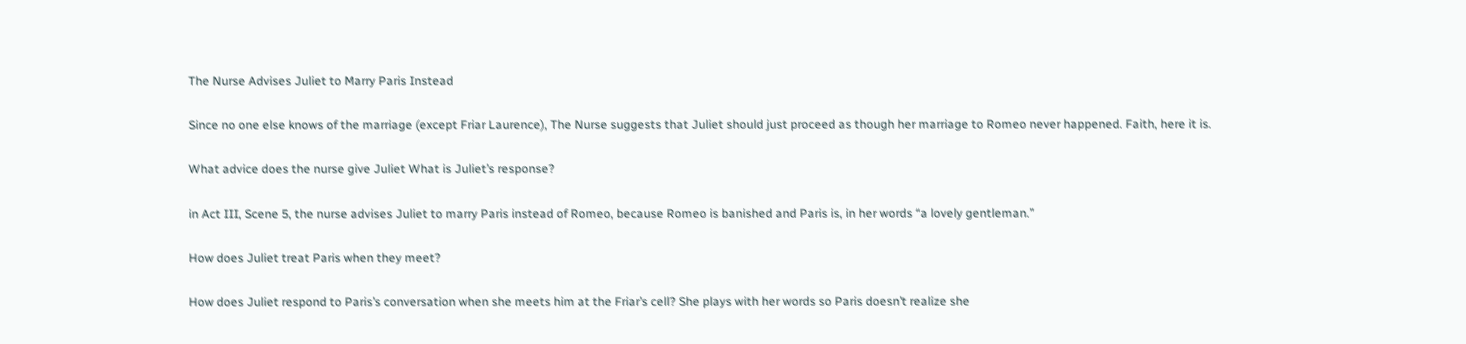The Nurse Advises Juliet to Marry Paris Instead

Since no one else knows of the marriage (except Friar Laurence), The Nurse suggests that Juliet should just proceed as though her marriage to Romeo never happened. Faith, here it is.

What advice does the nurse give Juliet What is Juliet’s response?

in Act III, Scene 5, the nurse advises Juliet to marry Paris instead of Romeo, because Romeo is banished and Paris is, in her words “a lovely gentleman.”

How does Juliet treat Paris when they meet?

How does Juliet respond to Paris’s conversation when she meets him at the Friar’s cell? She plays with her words so Paris doesn’t realize she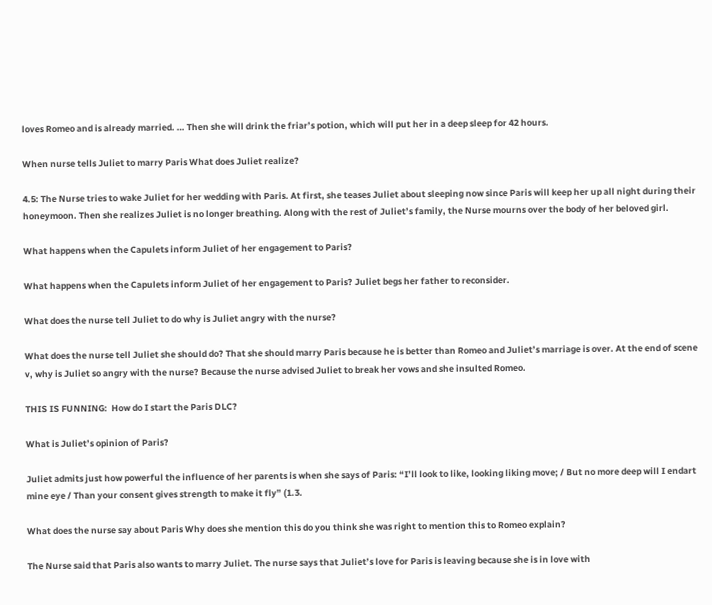loves Romeo and is already married. … Then she will drink the friar’s potion, which will put her in a deep sleep for 42 hours.

When nurse tells Juliet to marry Paris What does Juliet realize?

4.5: The Nurse tries to wake Juliet for her wedding with Paris. At first, she teases Juliet about sleeping now since Paris will keep her up all night during their honeymoon. Then she realizes Juliet is no longer breathing. Along with the rest of Juliet’s family, the Nurse mourns over the body of her beloved girl.

What happens when the Capulets inform Juliet of her engagement to Paris?

What happens when the Capulets inform Juliet of her engagement to Paris? Juliet begs her father to reconsider.

What does the nurse tell Juliet to do why is Juliet angry with the nurse?

What does the nurse tell Juliet she should do? That she should marry Paris because he is better than Romeo and Juliet’s marriage is over. At the end of scene v, why is Juliet so angry with the nurse? Because the nurse advised Juliet to break her vows and she insulted Romeo.

THIS IS FUNNING:  How do I start the Paris DLC?

What is Juliet’s opinion of Paris?

Juliet admits just how powerful the influence of her parents is when she says of Paris: “I’ll look to like, looking liking move; / But no more deep will I endart mine eye / Than your consent gives strength to make it fly” (1.3.

What does the nurse say about Paris Why does she mention this do you think she was right to mention this to Romeo explain?

The Nurse said that Paris also wants to marry Juliet. The nurse says that Juliet’s love for Paris is leaving because she is in love with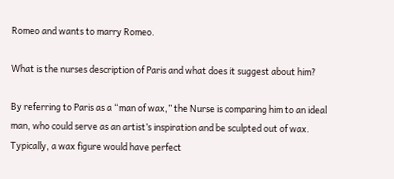Romeo and wants to marry Romeo.

What is the nurses description of Paris and what does it suggest about him?

By referring to Paris as a “man of wax,” the Nurse is comparing him to an ideal man, who could serve as an artist’s inspiration and be sculpted out of wax. Typically, a wax figure would have perfect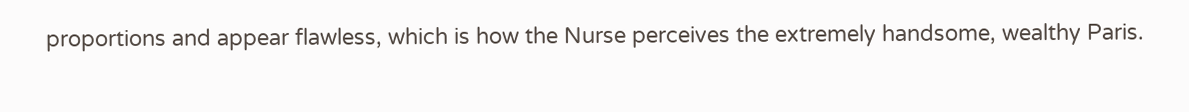proportions and appear flawless, which is how the Nurse perceives the extremely handsome, wealthy Paris.